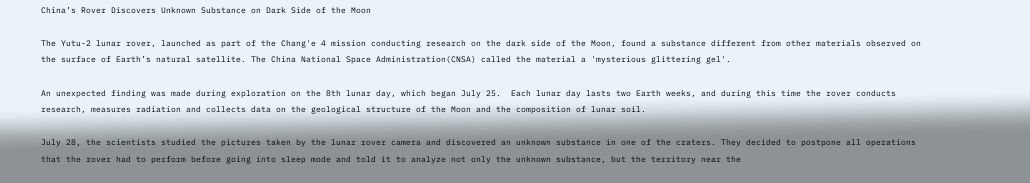China’s Rover Discovers Unknown Substance on Dark Side of the Moon

The Yutu-2 lunar rover, launched as part of the Chang'e 4 mission conducting research on the dark side of the Moon, found a substance different from other materials observed on the surface of Earth’s natural satellite. The China National Space Administration(CNSA) called the material a 'mysterious glittering gel'.

An unexpected finding was made during exploration on the 8th lunar day, which began July 25.  Each lunar day lasts two Earth weeks, and during this time the rover conducts research, measures radiation and collects data on the geological structure of the Moon and the composition of lunar soil.

July 28, the scientists studied the pictures taken by the lunar rover camera and discovered an unknown substance in one of the craters. They decided to postpone all operations that the rover had to perform before going into sleep mode and told it to analyze not only the unknown substance, but the territory near the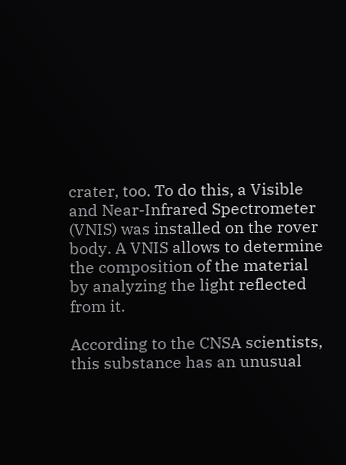crater, too. To do this, a Visible and Near-Infrared Spectrometer (VNIS) was installed on the rover body. A VNIS allows to determine the composition of the material by analyzing the light reflected from it.

According to the CNSA scientists, this substance has an unusual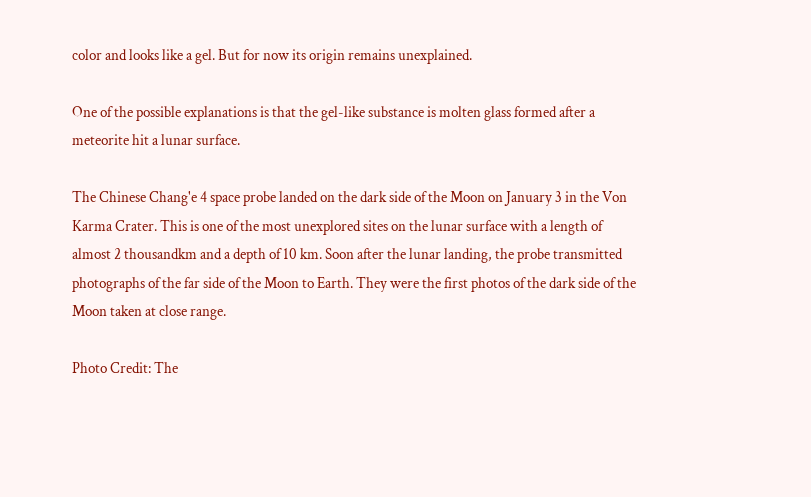color and looks like a gel. But for now its origin remains unexplained.

One of the possible explanations is that the gel-like substance is molten glass formed after a meteorite hit a lunar surface.

The Chinese Chang'e 4 space probe landed on the dark side of the Moon on January 3 in the Von Karma Crater. This is one of the most unexplored sites on the lunar surface with a length of almost 2 thousandkm and a depth of 10 km. Soon after the lunar landing, the probe transmitted photographs of the far side of the Moon to Earth. They were the first photos of the dark side of the Moon taken at close range.

Photo Credit: The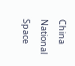China National Space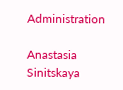Administration

Anastasia Sinitskaya